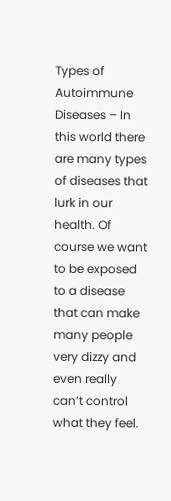Types of Autoimmune Diseases – In this world there are many types of diseases that lurk in our health. Of course we want to be exposed to a disease that can make many people very dizzy and even really can’t control what they feel.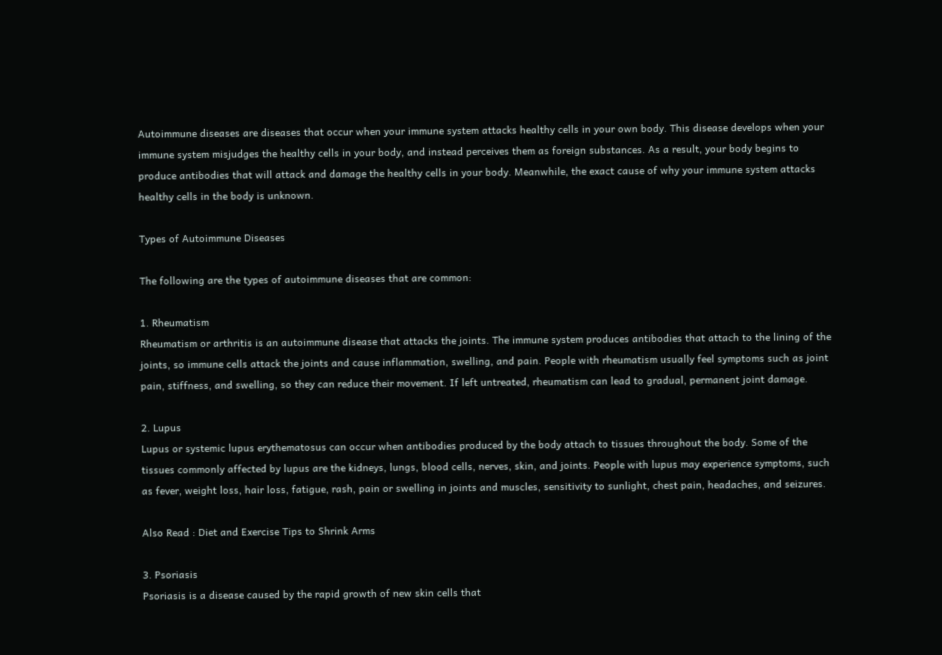Autoimmune diseases are diseases that occur when your immune system attacks healthy cells in your own body. This disease develops when your immune system misjudges the healthy cells in your body, and instead perceives them as foreign substances. As a result, your body begins to produce antibodies that will attack and damage the healthy cells in your body. Meanwhile, the exact cause of why your immune system attacks healthy cells in the body is unknown.

Types of Autoimmune Diseases

The following are the types of autoimmune diseases that are common:

1. Rheumatism
Rheumatism or arthritis is an autoimmune disease that attacks the joints. The immune system produces antibodies that attach to the lining of the joints, so immune cells attack the joints and cause inflammation, swelling, and pain. People with rheumatism usually feel symptoms such as joint pain, stiffness, and swelling, so they can reduce their movement. If left untreated, rheumatism can lead to gradual, permanent joint damage.

2. Lupus
Lupus or systemic lupus erythematosus can occur when antibodies produced by the body attach to tissues throughout the body. Some of the tissues commonly affected by lupus are the kidneys, lungs, blood cells, nerves, skin, and joints. People with lupus may experience symptoms, such as fever, weight loss, hair loss, fatigue, rash, pain or swelling in joints and muscles, sensitivity to sunlight, chest pain, headaches, and seizures.

Also Read : Diet and Exercise Tips to Shrink Arms

3. Psoriasis
Psoriasis is a disease caused by the rapid growth of new skin cells that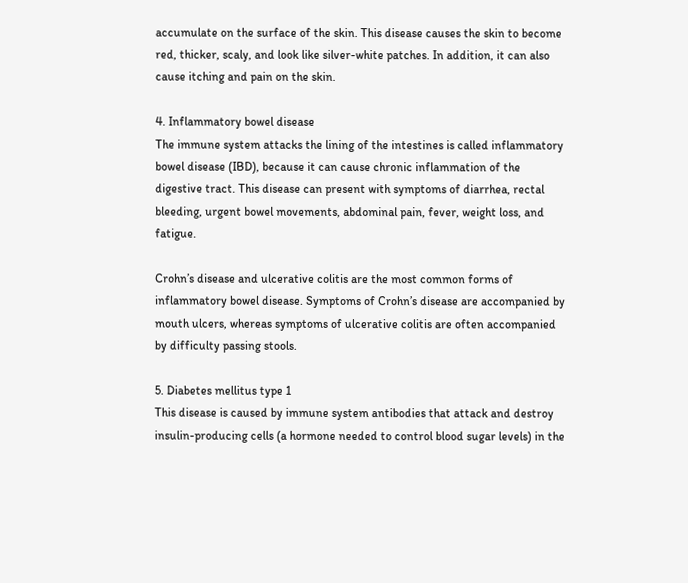accumulate on the surface of the skin. This disease causes the skin to become red, thicker, scaly, and look like silver-white patches. In addition, it can also cause itching and pain on the skin.

4. Inflammatory bowel disease
The immune system attacks the lining of the intestines is called inflammatory bowel disease (IBD), because it can cause chronic inflammation of the digestive tract. This disease can present with symptoms of diarrhea, rectal bleeding, urgent bowel movements, abdominal pain, fever, weight loss, and fatigue.

Crohn’s disease and ulcerative colitis are the most common forms of inflammatory bowel disease. Symptoms of Crohn’s disease are accompanied by mouth ulcers, whereas symptoms of ulcerative colitis are often accompanied by difficulty passing stools.

5. Diabetes mellitus type 1
This disease is caused by immune system antibodies that attack and destroy insulin-producing cells (a hormone needed to control blood sugar levels) in the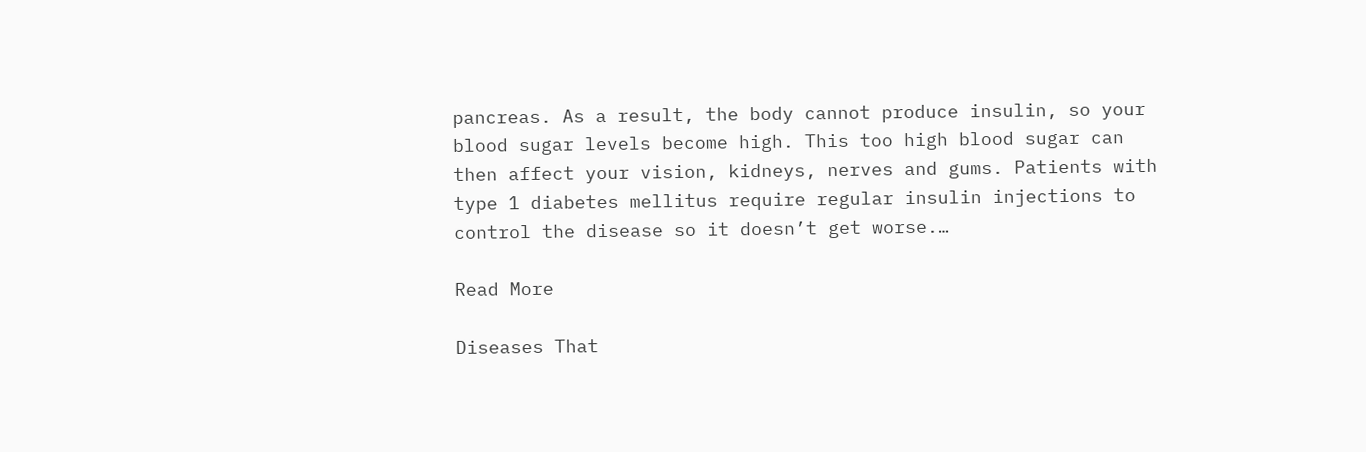pancreas. As a result, the body cannot produce insulin, so your blood sugar levels become high. This too high blood sugar can then affect your vision, kidneys, nerves and gums. Patients with type 1 diabetes mellitus require regular insulin injections to control the disease so it doesn’t get worse.…

Read More

Diseases That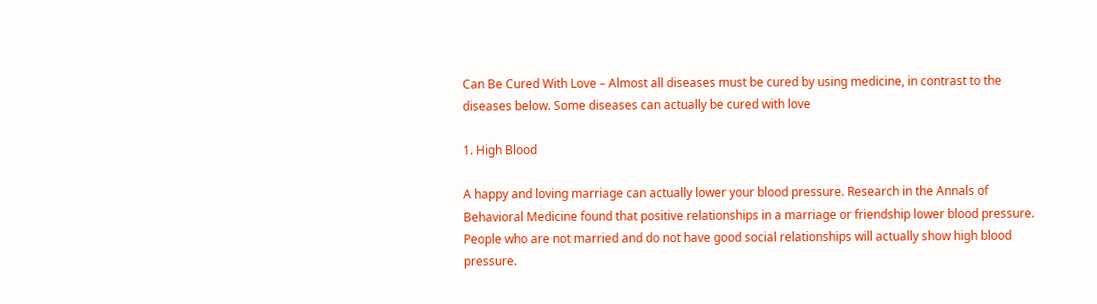Can Be Cured With Love – Almost all diseases must be cured by using medicine, in contrast to the diseases below. Some diseases can actually be cured with love

1. High Blood

A happy and loving marriage can actually lower your blood pressure. Research in the Annals of Behavioral Medicine found that positive relationships in a marriage or friendship lower blood pressure. People who are not married and do not have good social relationships will actually show high blood pressure.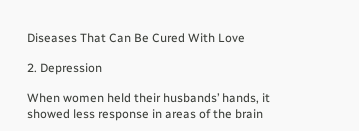Diseases That Can Be Cured With Love

2. Depression

When women held their husbands’ hands, it showed less response in areas of the brain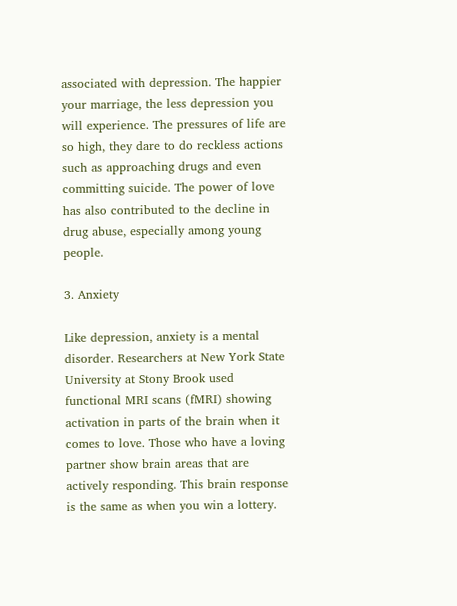associated with depression. The happier your marriage, the less depression you will experience. The pressures of life are so high, they dare to do reckless actions such as approaching drugs and even committing suicide. The power of love has also contributed to the decline in drug abuse, especially among young people.

3. Anxiety

Like depression, anxiety is a mental disorder. Researchers at New York State University at Stony Brook used functional MRI scans (fMRI) showing activation in parts of the brain when it comes to love. Those who have a loving partner show brain areas that are actively responding. This brain response is the same as when you win a lottery.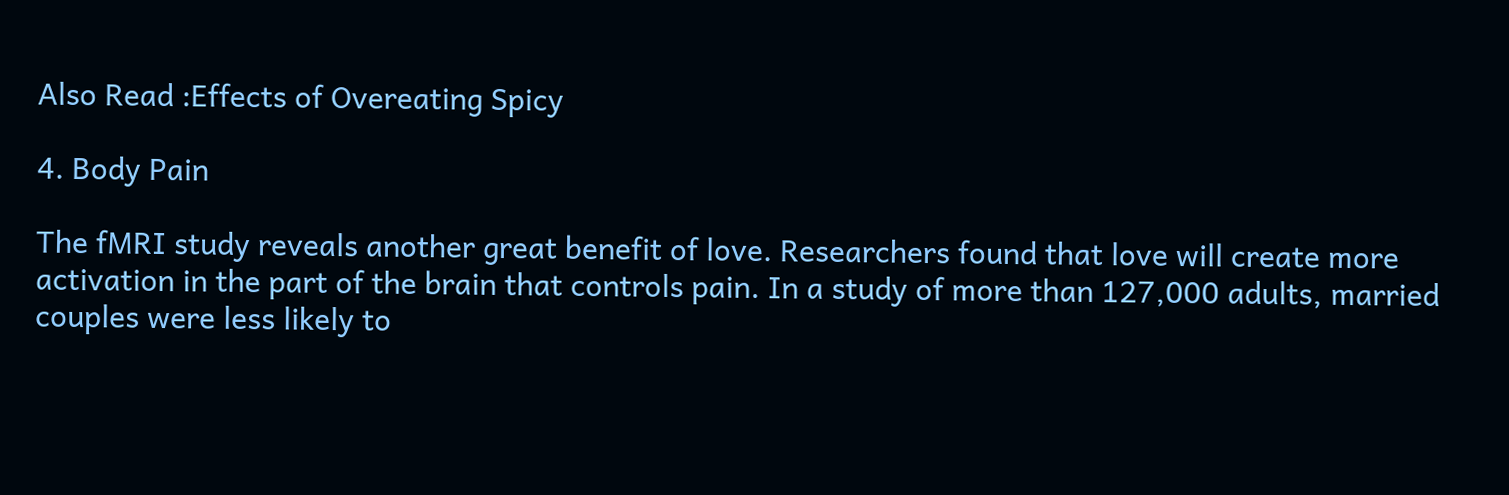Also Read :Effects of Overeating Spicy

4. Body Pain

The fMRI study reveals another great benefit of love. Researchers found that love will create more activation in the part of the brain that controls pain. In a study of more than 127,000 adults, married couples were less likely to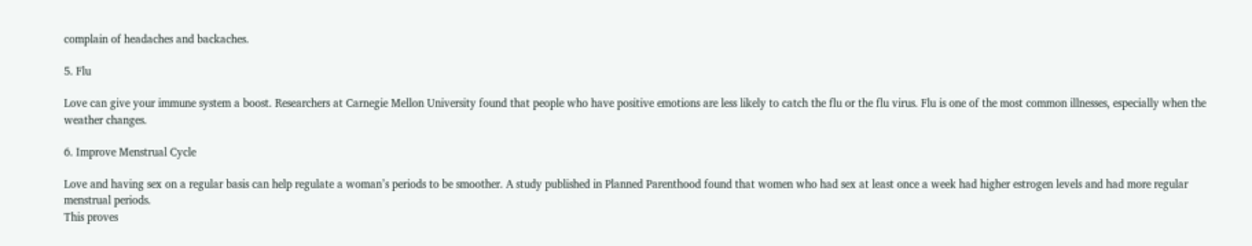complain of headaches and backaches.

5. Flu

Love can give your immune system a boost. Researchers at Carnegie Mellon University found that people who have positive emotions are less likely to catch the flu or the flu virus. Flu is one of the most common illnesses, especially when the weather changes.

6. Improve Menstrual Cycle

Love and having sex on a regular basis can help regulate a woman’s periods to be smoother. A study published in Planned Parenthood found that women who had sex at least once a week had higher estrogen levels and had more regular menstrual periods.
This proves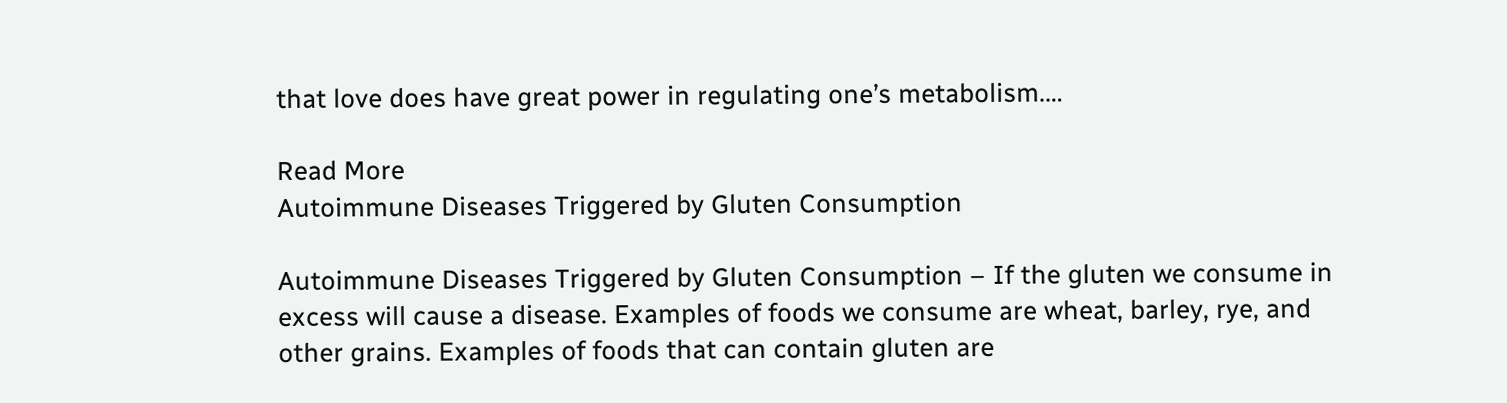that love does have great power in regulating one’s metabolism.…

Read More
Autoimmune Diseases Triggered by Gluten Consumption

Autoimmune Diseases Triggered by Gluten Consumption – If the gluten we consume in excess will cause a disease. Examples of foods we consume are wheat, barley, rye, and other grains. Examples of foods that can contain gluten are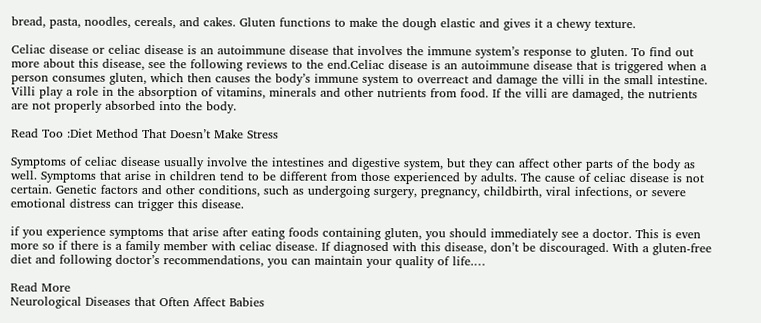bread, pasta, noodles, cereals, and cakes. Gluten functions to make the dough elastic and gives it a chewy texture.

Celiac disease or celiac disease is an autoimmune disease that involves the immune system’s response to gluten. To find out more about this disease, see the following reviews to the end.Celiac disease is an autoimmune disease that is triggered when a person consumes gluten, which then causes the body’s immune system to overreact and damage the villi in the small intestine. Villi play a role in the absorption of vitamins, minerals and other nutrients from food. If the villi are damaged, the nutrients are not properly absorbed into the body.

Read Too :Diet Method That Doesn’t Make Stress

Symptoms of celiac disease usually involve the intestines and digestive system, but they can affect other parts of the body as well. Symptoms that arise in children tend to be different from those experienced by adults. The cause of celiac disease is not certain. Genetic factors and other conditions, such as undergoing surgery, pregnancy, childbirth, viral infections, or severe emotional distress can trigger this disease.

if you experience symptoms that arise after eating foods containing gluten, you should immediately see a doctor. This is even more so if there is a family member with celiac disease. If diagnosed with this disease, don’t be discouraged. With a gluten-free diet and following doctor’s recommendations, you can maintain your quality of life.…

Read More
Neurological Diseases that Often Affect Babies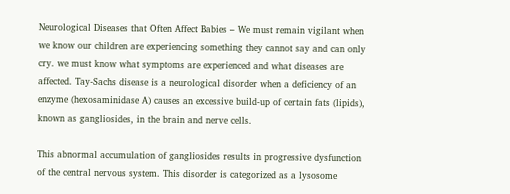Neurological Diseases that Often Affect Babies – We must remain vigilant when we know our children are experiencing something they cannot say and can only cry. we must know what symptoms are experienced and what diseases are affected. Tay-Sachs disease is a neurological disorder when a deficiency of an enzyme (hexosaminidase A) causes an excessive build-up of certain fats (lipids), known as gangliosides, in the brain and nerve cells.

This abnormal accumulation of gangliosides results in progressive dysfunction of the central nervous system. This disorder is categorized as a lysosome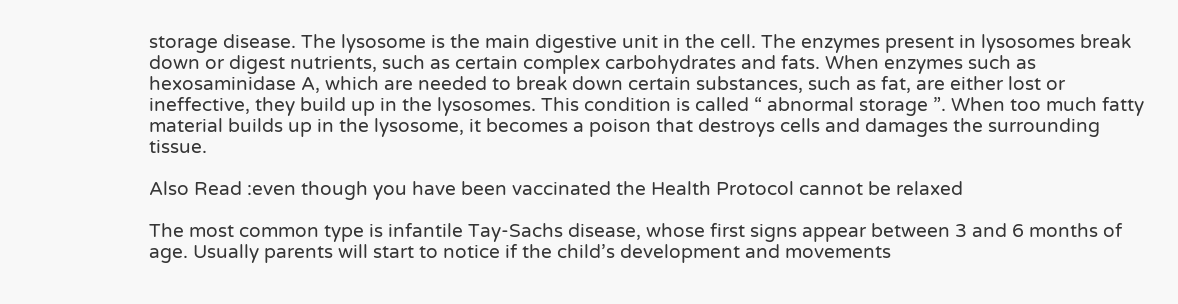storage disease. The lysosome is the main digestive unit in the cell. The enzymes present in lysosomes break down or digest nutrients, such as certain complex carbohydrates and fats. When enzymes such as hexosaminidase A, which are needed to break down certain substances, such as fat, are either lost or ineffective, they build up in the lysosomes. This condition is called “ abnormal storage ”. When too much fatty material builds up in the lysosome, it becomes a poison that destroys cells and damages the surrounding tissue.

Also Read :even though you have been vaccinated the Health Protocol cannot be relaxed

The most common type is infantile Tay-Sachs disease, whose first signs appear between 3 and 6 months of age. Usually parents will start to notice if the child’s development and movements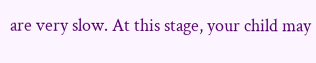are very slow. At this stage, your child may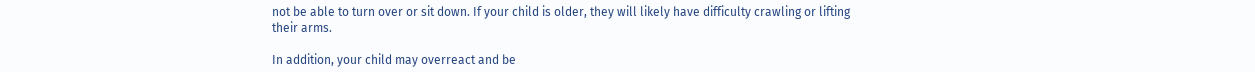not be able to turn over or sit down. If your child is older, they will likely have difficulty crawling or lifting their arms.

In addition, your child may overreact and be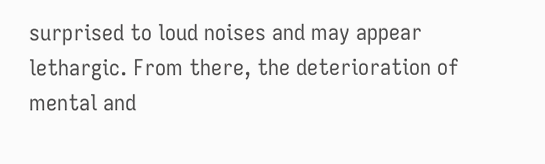surprised to loud noises and may appear lethargic. From there, the deterioration of mental and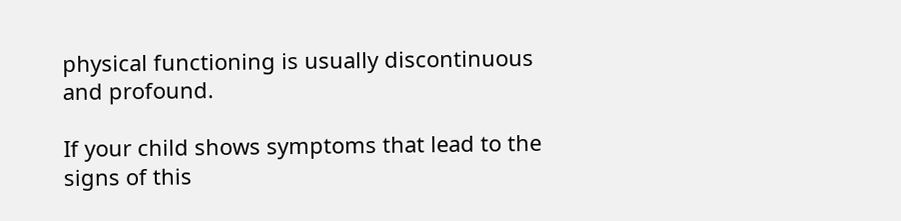physical functioning is usually discontinuous and profound.

If your child shows symptoms that lead to the signs of this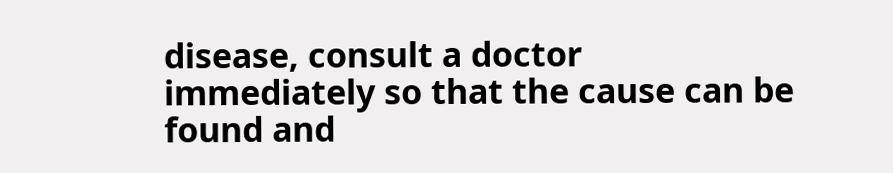disease, consult a doctor immediately so that the cause can be found and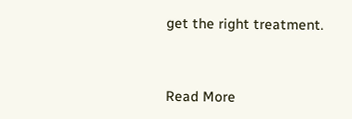get the right treatment.


Read More